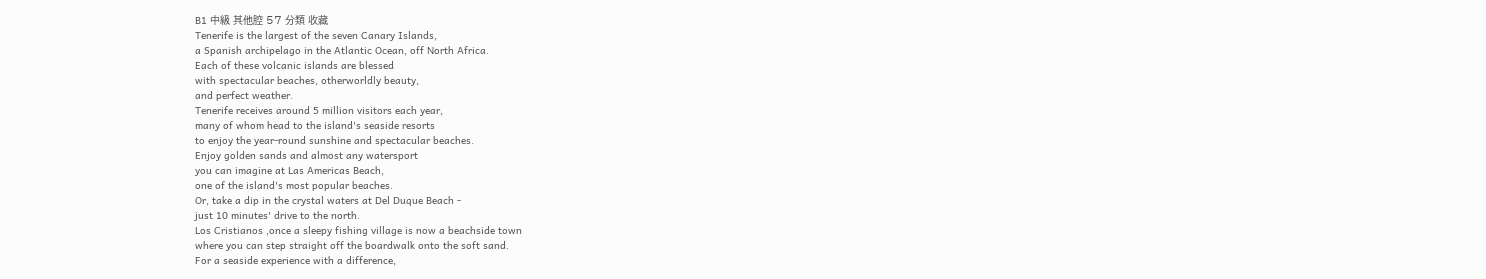B1 中級 其他腔 57 分類 收藏
Tenerife is the largest of the seven Canary Islands,
a Spanish archipelago in the Atlantic Ocean, off North Africa.
Each of these volcanic islands are blessed
with spectacular beaches, otherworldly beauty,
and perfect weather.
Tenerife receives around 5 million visitors each year,
many of whom head to the island's seaside resorts
to enjoy the year-round sunshine and spectacular beaches.
Enjoy golden sands and almost any watersport
you can imagine at Las Americas Beach,
one of the island's most popular beaches.
Or, take a dip in the crystal waters at Del Duque Beach -
just 10 minutes' drive to the north.
Los Cristianos ,once a sleepy fishing village is now a beachside town
where you can step straight off the boardwalk onto the soft sand.
For a seaside experience with a difference,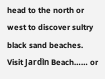head to the north or west to discover sultry black sand beaches.
Visit Jardìn Beach…… or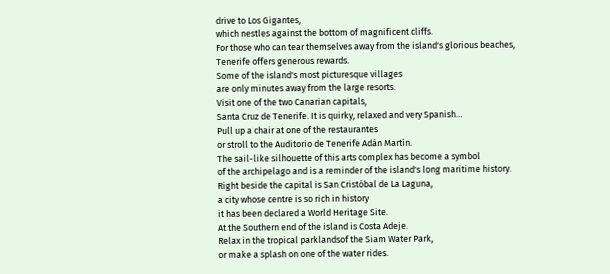drive to Los Gigantes,
which nestles against the bottom of magnificent cliffs.
For those who can tear themselves away from the island's glorious beaches,
Tenerife offers generous rewards.
Some of the island's most picturesque villages
are only minutes away from the large resorts.
Visit one of the two Canarian capitals,
Santa Cruz de Tenerife. It is quirky, relaxed and very Spanish…
Pull up a chair at one of the restaurantes
or stroll to the Auditorio de Tenerife Adán Martín.
The sail-like silhouette of this arts complex has become a symbol
of the archipelago and is a reminder of the island's long maritime history.
Right beside the capital is San Cristóbal de La Laguna,
a city whose centre is so rich in history
it has been declared a World Heritage Site.
At the Southern end of the island is Costa Adeje.
Relax in the tropical parklandsof the Siam Water Park,
or make a splash on one of the water rides.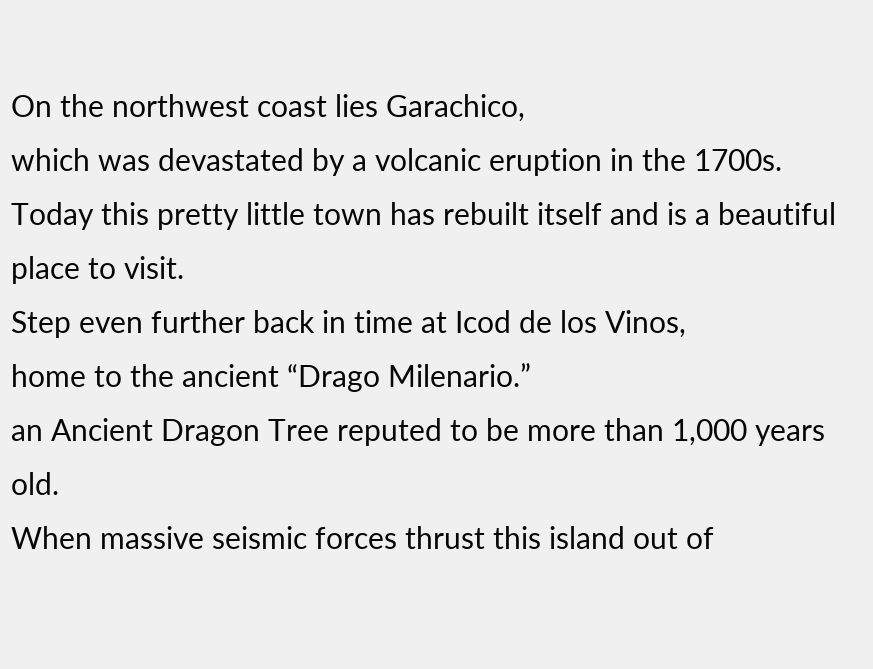On the northwest coast lies Garachico,
which was devastated by a volcanic eruption in the 1700s.
Today this pretty little town has rebuilt itself and is a beautiful place to visit.
Step even further back in time at Icod de los Vinos,
home to the ancient “Drago Milenario.”
an Ancient Dragon Tree reputed to be more than 1,000 years old.
When massive seismic forces thrust this island out of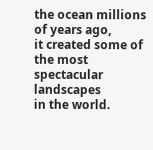the ocean millions of years ago,
it created some of the most spectacular landscapes
in the world.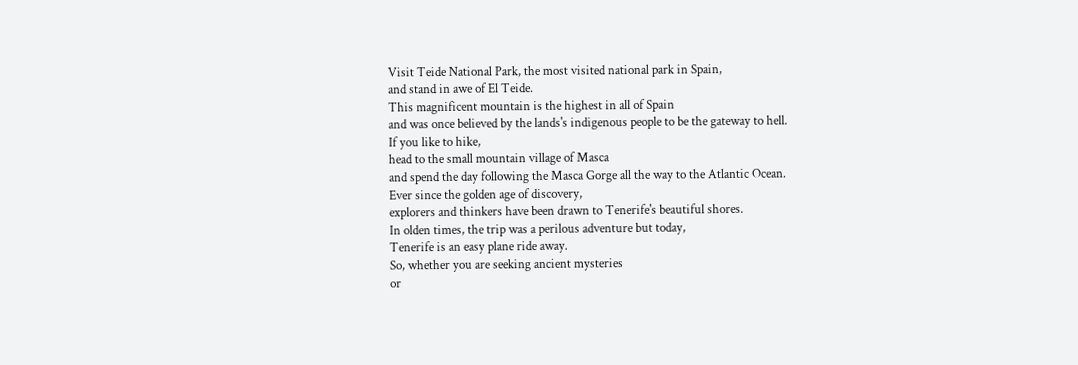Visit Teide National Park, the most visited national park in Spain,
and stand in awe of El Teide.
This magnificent mountain is the highest in all of Spain
and was once believed by the lands's indigenous people to be the gateway to hell.
If you like to hike,
head to the small mountain village of Masca
and spend the day following the Masca Gorge all the way to the Atlantic Ocean.
Ever since the golden age of discovery,
explorers and thinkers have been drawn to Tenerife's beautiful shores.
In olden times, the trip was a perilous adventure but today,
Tenerife is an easy plane ride away.
So, whether you are seeking ancient mysteries
or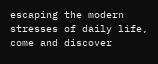escaping the modern stresses of daily life,
come and discover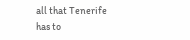all that Tenerife has to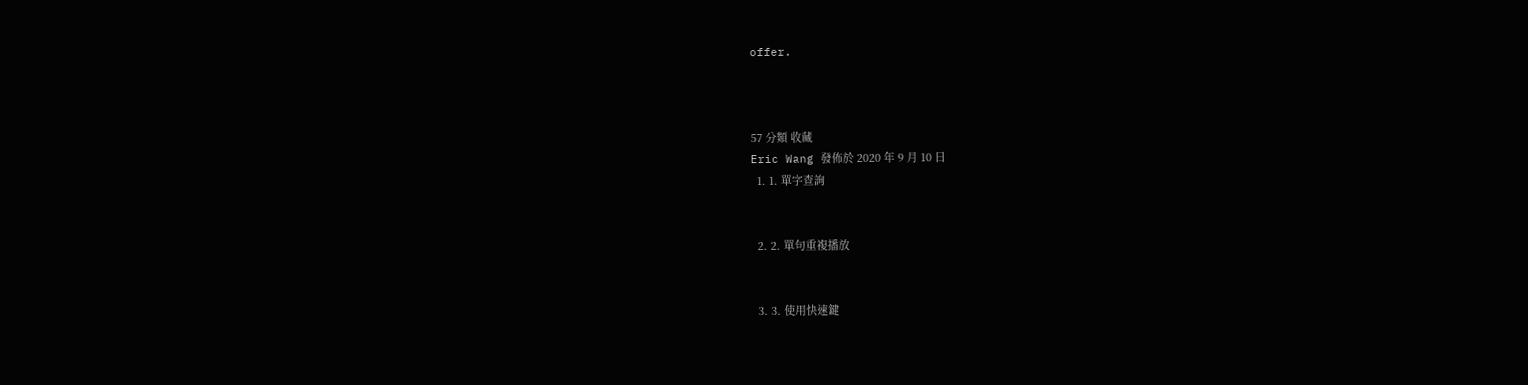offer.



57 分類 收藏
Eric Wang 發佈於 2020 年 9 月 10 日
  1. 1. 單字查詢


  2. 2. 單句重複播放


  3. 3. 使用快速鍵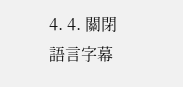4. 4. 關閉語言字幕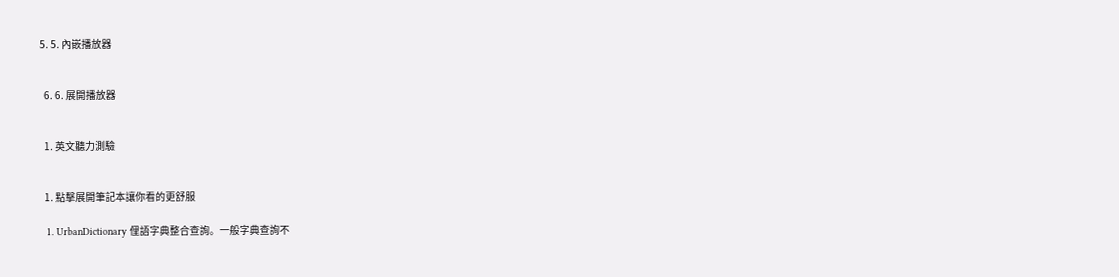5. 5. 內嵌播放器


  6. 6. 展開播放器


  1. 英文聽力測驗


  1. 點擊展開筆記本讓你看的更舒服

  1. UrbanDictionary 俚語字典整合查詢。一般字典查詢不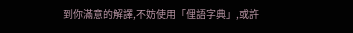到你滿意的解譯,不妨使用「俚語字典」,或許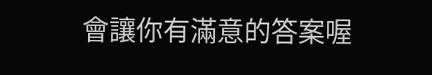會讓你有滿意的答案喔